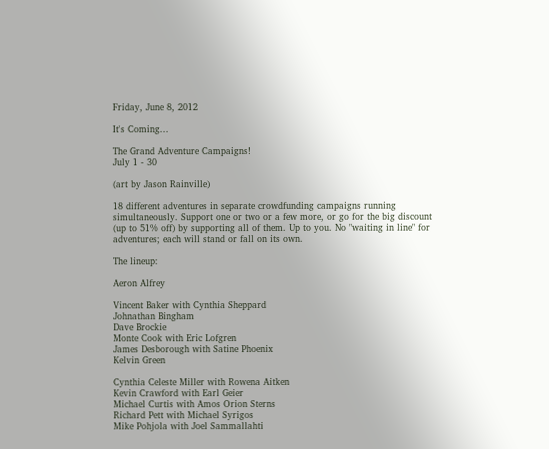Friday, June 8, 2012

It's Coming...

The Grand Adventure Campaigns!
July 1 - 30

(art by Jason Rainville)

18 different adventures in separate crowdfunding campaigns running simultaneously. Support one or two or a few more, or go for the big discount (up to 51% off) by supporting all of them. Up to you. No "waiting in line" for adventures; each will stand or fall on its own.

The lineup:

Aeron Alfrey

Vincent Baker with Cynthia Sheppard
Johnathan Bingham
Dave Brockie
Monte Cook with Eric Lofgren
James Desborough with Satine Phoenix
Kelvin Green

Cynthia Celeste Miller with Rowena Aitken
Kevin Crawford with Earl Geier
Michael Curtis with Amos Orion Sterns
Richard Pett with Michael Syrigos
Mike Pohjola with Joel Sammallahti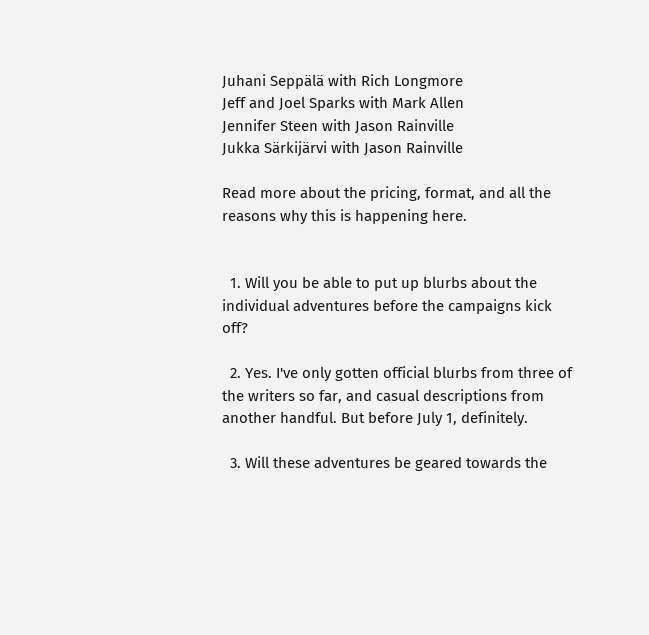Juhani Seppälä with Rich Longmore
Jeff and Joel Sparks with Mark Allen
Jennifer Steen with Jason Rainville
Jukka Särkijärvi with Jason Rainville

Read more about the pricing, format, and all the reasons why this is happening here.


  1. Will you be able to put up blurbs about the individual adventures before the campaigns kick off?

  2. Yes. I've only gotten official blurbs from three of the writers so far, and casual descriptions from another handful. But before July 1, definitely.

  3. Will these adventures be geared towards the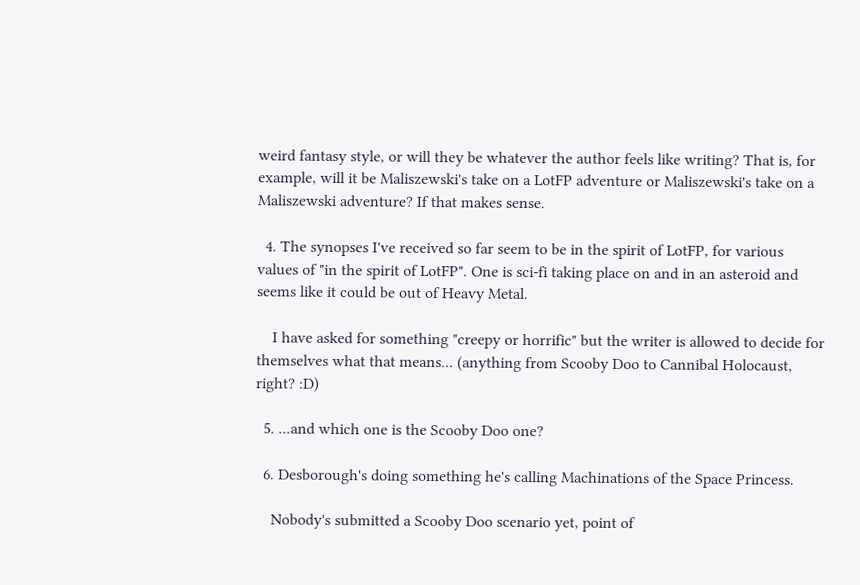weird fantasy style, or will they be whatever the author feels like writing? That is, for example, will it be Maliszewski's take on a LotFP adventure or Maliszewski's take on a Maliszewski adventure? If that makes sense.

  4. The synopses I've received so far seem to be in the spirit of LotFP, for various values of "in the spirit of LotFP". One is sci-fi taking place on and in an asteroid and seems like it could be out of Heavy Metal.

    I have asked for something "creepy or horrific" but the writer is allowed to decide for themselves what that means... (anything from Scooby Doo to Cannibal Holocaust, right? :D)

  5. ...and which one is the Scooby Doo one?

  6. Desborough's doing something he's calling Machinations of the Space Princess.

    Nobody's submitted a Scooby Doo scenario yet, point of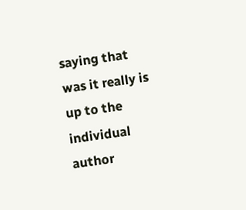saying that was it really is up to the individual author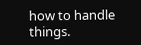how to handle things.